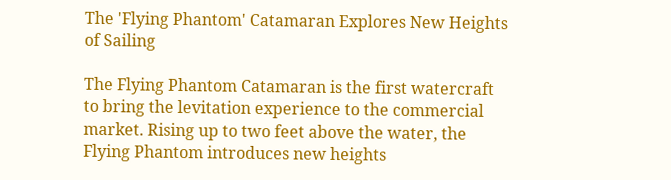The 'Flying Phantom' Catamaran Explores New Heights of Sailing

The Flying Phantom Catamaran is the first watercraft to bring the levitation experience to the commercial market. Rising up to two feet above the water, the Flying Phantom introduces new heights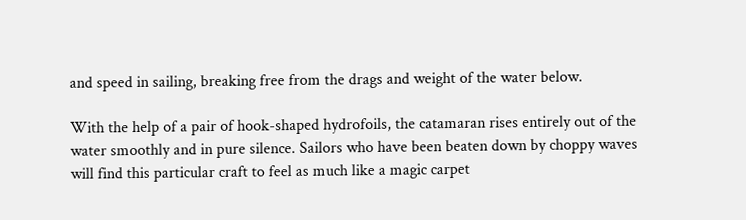and speed in sailing, breaking free from the drags and weight of the water below.

With the help of a pair of hook-shaped hydrofoils, the catamaran rises entirely out of the water smoothly and in pure silence. Sailors who have been beaten down by choppy waves will find this particular craft to feel as much like a magic carpet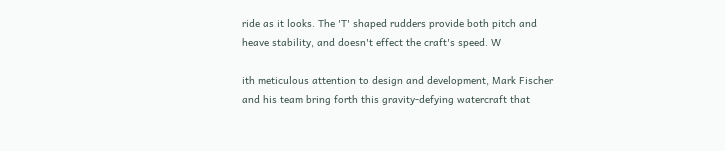ride as it looks. The 'T' shaped rudders provide both pitch and heave stability, and doesn't effect the craft's speed. W

ith meticulous attention to design and development, Mark Fischer and his team bring forth this gravity-defying watercraft that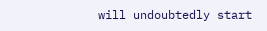will undoubtedly start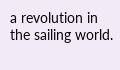a revolution in the sailing world.